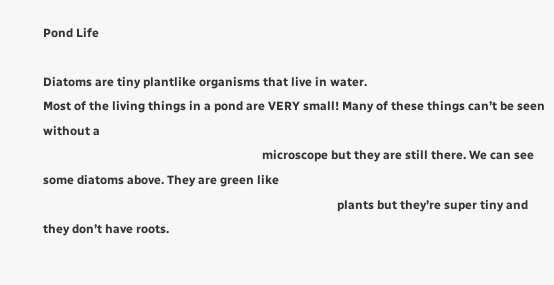Pond Life

Diatoms are tiny plantlike organisms that live in water.                                                                     Most of the living things in a pond are VERY small! Many of these things can’t be seen without a
                                                                         microscope but they are still there. We can see some diatoms above. They are green like
                                                                                                  plants but they’re super tiny and they don’t have roots.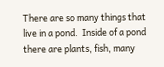There are so many things that live in a pond.  Inside of a pond there are plants, fish, many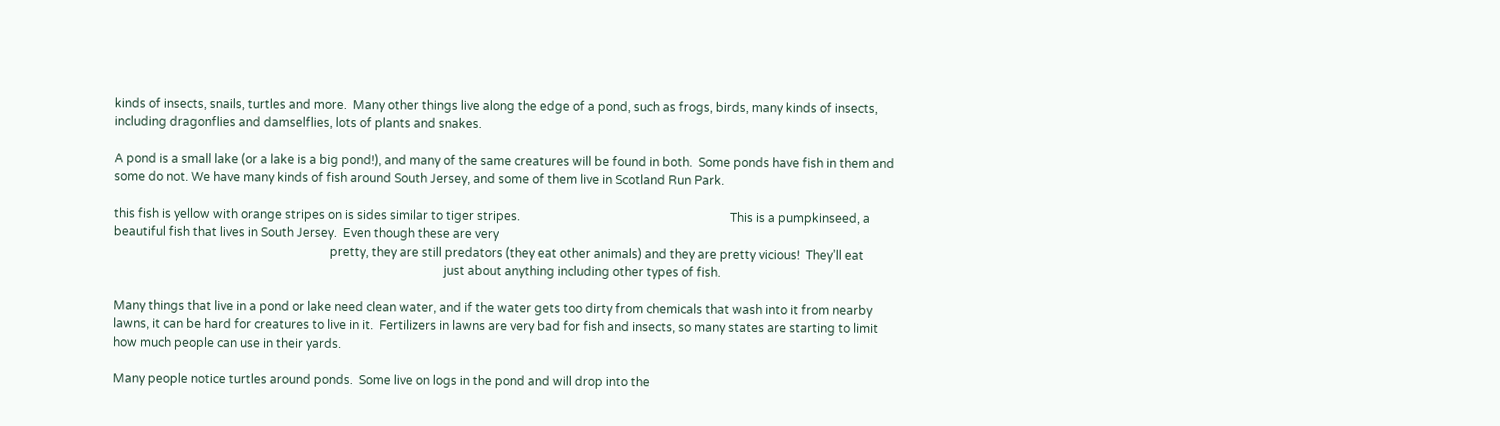kinds of insects, snails, turtles and more.  Many other things live along the edge of a pond, such as frogs, birds, many kinds of insects, including dragonflies and damselflies, lots of plants and snakes.

A pond is a small lake (or a lake is a big pond!), and many of the same creatures will be found in both.  Some ponds have fish in them and some do not. We have many kinds of fish around South Jersey, and some of them live in Scotland Run Park.

this fish is yellow with orange stripes on is sides similar to tiger stripes.                                                                      This is a pumpkinseed, a beautiful fish that lives in South Jersey.  Even though these are very
                                                                        pretty, they are still predators (they eat other animals) and they are pretty vicious!  They’ll eat
                                                                                                              just about anything including other types of fish.

Many things that live in a pond or lake need clean water, and if the water gets too dirty from chemicals that wash into it from nearby lawns, it can be hard for creatures to live in it.  Fertilizers in lawns are very bad for fish and insects, so many states are starting to limit how much people can use in their yards.

Many people notice turtles around ponds.  Some live on logs in the pond and will drop into the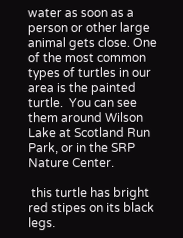water as soon as a person or other large animal gets close. One of the most common types of turtles in our area is the painted turtle.  You can see them around Wilson Lake at Scotland Run Park, or in the SRP Nature Center.

 this turtle has bright red stipes on its black legs.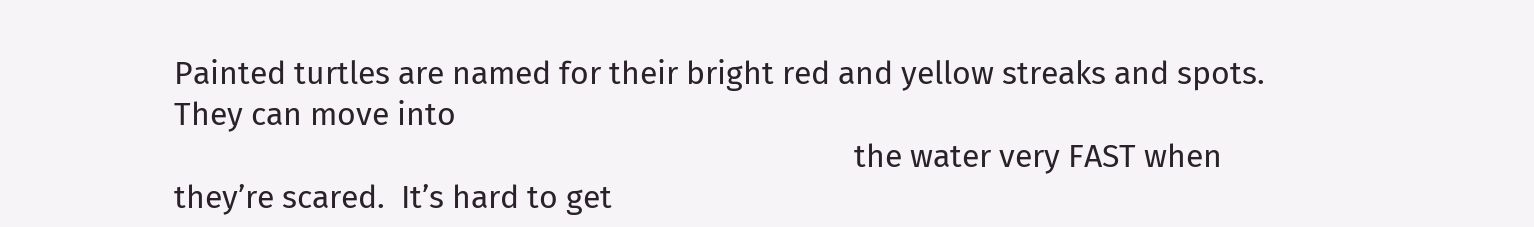Painted turtles are named for their bright red and yellow streaks and spots.  They can move into
                                                                                     the water very FAST when they’re scared.  It’s hard to get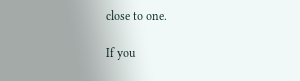close to one.

If you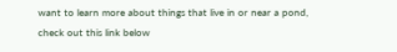want to learn more about things that live in or near a pond, check out this link below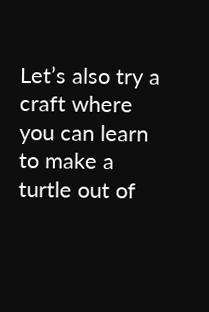Let’s also try a craft where you can learn to make a turtle out of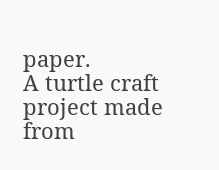paper.
A turtle craft project made from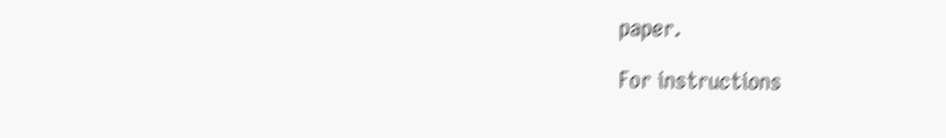paper.

For instructions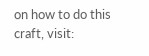on how to do this craft, visit: